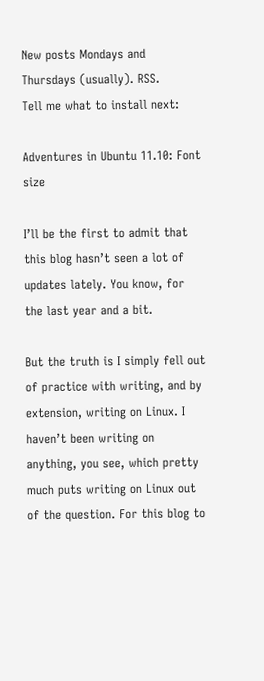New posts Mondays and Thursdays (usually). RSS.
Tell me what to install next:

Adventures in Ubuntu 11.10: Font size

I’ll be the first to admit that this blog hasn’t seen a lot of updates lately. You know, for the last year and a bit.

But the truth is I simply fell out of practice with writing, and by extension, writing on Linux. I haven’t been writing on anything, you see, which pretty much puts writing on Linux out of the question. For this blog to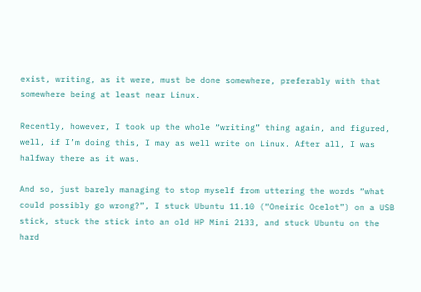exist, writing, as it were, must be done somewhere, preferably with that somewhere being at least near Linux.

Recently, however, I took up the whole “writing” thing again, and figured, well, if I’m doing this, I may as well write on Linux. After all, I was halfway there as it was.

And so, just barely managing to stop myself from uttering the words “what could possibly go wrong?”, I stuck Ubuntu 11.10 (“Oneiric Ocelot”) on a USB stick, stuck the stick into an old HP Mini 2133, and stuck Ubuntu on the hard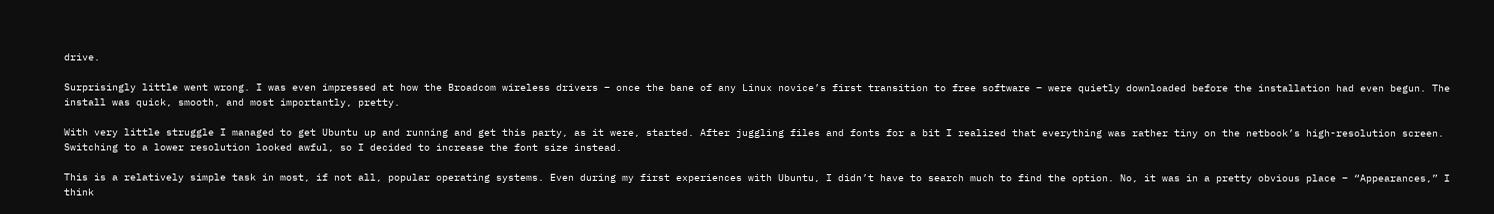drive.

Surprisingly little went wrong. I was even impressed at how the Broadcom wireless drivers – once the bane of any Linux novice’s first transition to free software – were quietly downloaded before the installation had even begun. The install was quick, smooth, and most importantly, pretty.

With very little struggle I managed to get Ubuntu up and running and get this party, as it were, started. After juggling files and fonts for a bit I realized that everything was rather tiny on the netbook’s high-resolution screen. Switching to a lower resolution looked awful, so I decided to increase the font size instead.

This is a relatively simple task in most, if not all, popular operating systems. Even during my first experiences with Ubuntu, I didn’t have to search much to find the option. No, it was in a pretty obvious place – “Appearances,” I think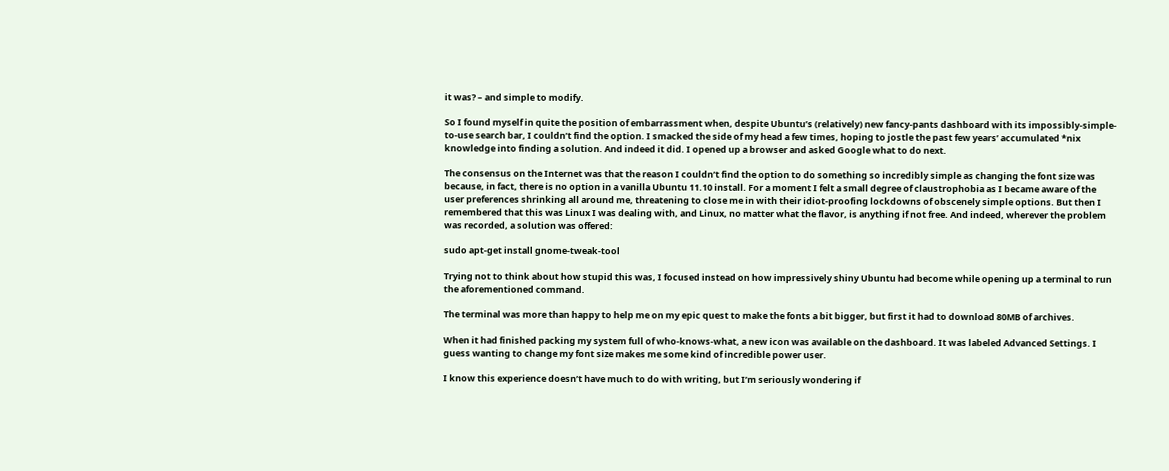it was? – and simple to modify.

So I found myself in quite the position of embarrassment when, despite Ubuntu’s (relatively) new fancy-pants dashboard with its impossibly-simple-to-use search bar, I couldn’t find the option. I smacked the side of my head a few times, hoping to jostle the past few years’ accumulated *nix knowledge into finding a solution. And indeed it did. I opened up a browser and asked Google what to do next.

The consensus on the Internet was that the reason I couldn’t find the option to do something so incredibly simple as changing the font size was because, in fact, there is no option in a vanilla Ubuntu 11.10 install. For a moment I felt a small degree of claustrophobia as I became aware of the user preferences shrinking all around me, threatening to close me in with their idiot-proofing lockdowns of obscenely simple options. But then I remembered that this was Linux I was dealing with, and Linux, no matter what the flavor, is anything if not free. And indeed, wherever the problem was recorded, a solution was offered:

sudo apt-get install gnome-tweak-tool

Trying not to think about how stupid this was, I focused instead on how impressively shiny Ubuntu had become while opening up a terminal to run the aforementioned command.

The terminal was more than happy to help me on my epic quest to make the fonts a bit bigger, but first it had to download 80MB of archives.

When it had finished packing my system full of who-knows-what, a new icon was available on the dashboard. It was labeled Advanced Settings. I guess wanting to change my font size makes me some kind of incredible power user.

I know this experience doesn’t have much to do with writing, but I’m seriously wondering if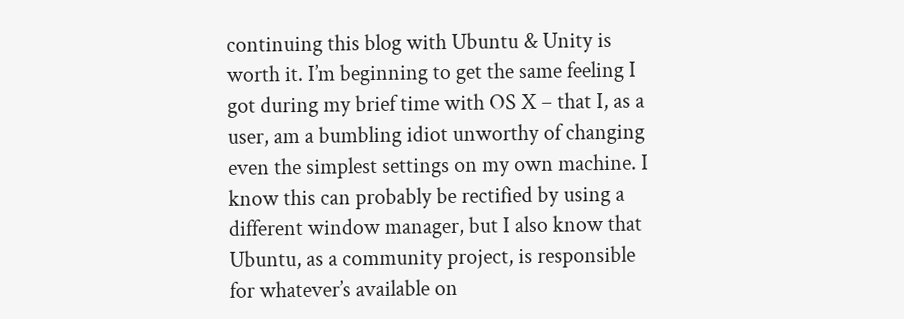continuing this blog with Ubuntu & Unity is worth it. I’m beginning to get the same feeling I got during my brief time with OS X – that I, as a user, am a bumbling idiot unworthy of changing even the simplest settings on my own machine. I know this can probably be rectified by using a different window manager, but I also know that Ubuntu, as a community project, is responsible for whatever’s available on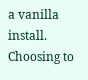a vanilla install. Choosing to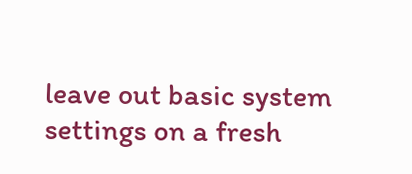leave out basic system settings on a fresh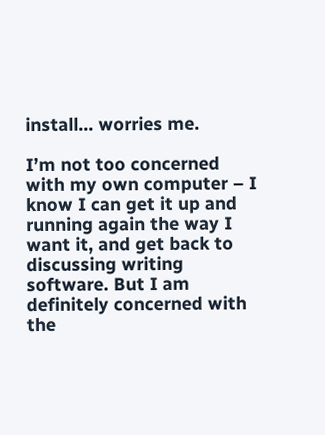install… worries me.

I’m not too concerned with my own computer – I know I can get it up and running again the way I want it, and get back to discussing writing software. But I am definitely concerned with the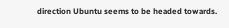direction Ubuntu seems to be headed towards.